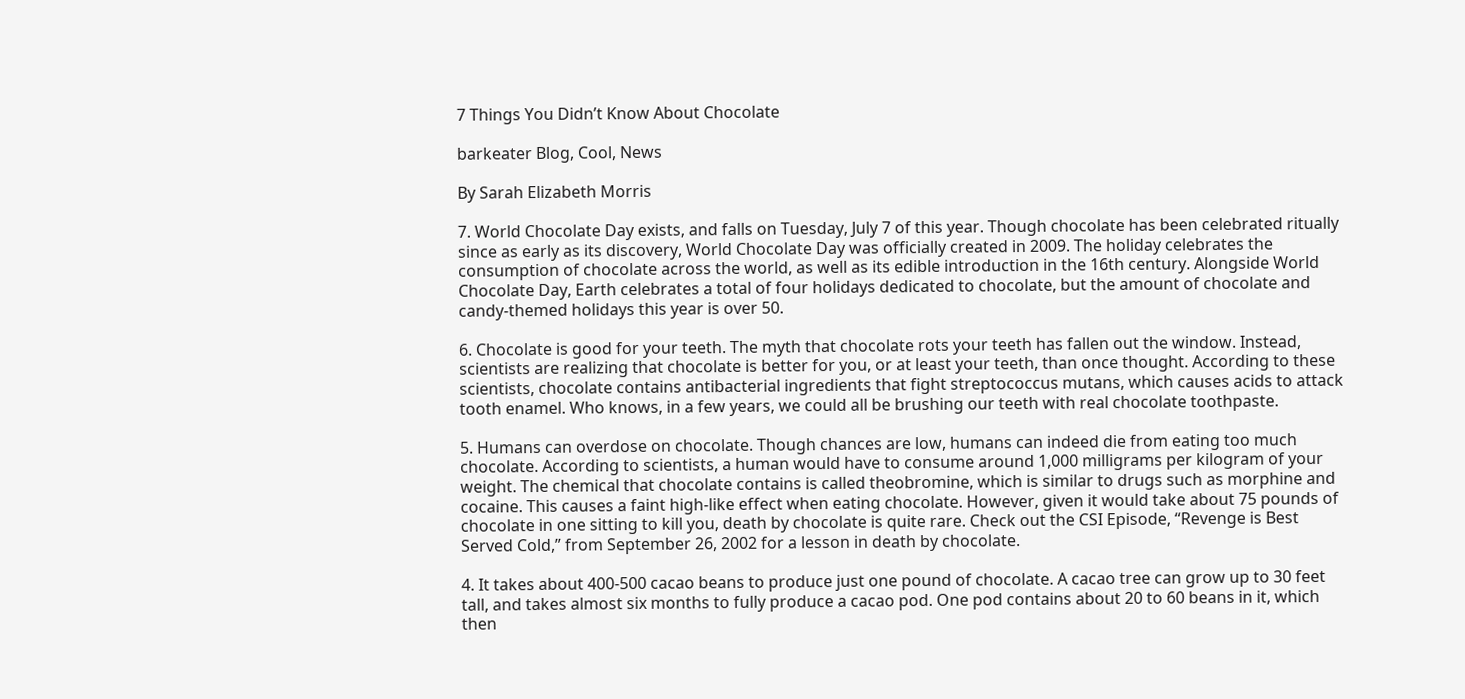7 Things You Didn’t Know About Chocolate

barkeater Blog, Cool, News

By Sarah Elizabeth Morris

7. World Chocolate Day exists, and falls on Tuesday, July 7 of this year. Though chocolate has been celebrated ritually since as early as its discovery, World Chocolate Day was officially created in 2009. The holiday celebrates the consumption of chocolate across the world, as well as its edible introduction in the 16th century. Alongside World Chocolate Day, Earth celebrates a total of four holidays dedicated to chocolate, but the amount of chocolate and candy-themed holidays this year is over 50.

6. Chocolate is good for your teeth. The myth that chocolate rots your teeth has fallen out the window. Instead, scientists are realizing that chocolate is better for you, or at least your teeth, than once thought. According to these scientists, chocolate contains antibacterial ingredients that fight streptococcus mutans, which causes acids to attack tooth enamel. Who knows, in a few years, we could all be brushing our teeth with real chocolate toothpaste.

5. Humans can overdose on chocolate. Though chances are low, humans can indeed die from eating too much chocolate. According to scientists, a human would have to consume around 1,000 milligrams per kilogram of your weight. The chemical that chocolate contains is called theobromine, which is similar to drugs such as morphine and cocaine. This causes a faint high-like effect when eating chocolate. However, given it would take about 75 pounds of chocolate in one sitting to kill you, death by chocolate is quite rare. Check out the CSI Episode, “Revenge is Best Served Cold,” from September 26, 2002 for a lesson in death by chocolate.

4. It takes about 400-500 cacao beans to produce just one pound of chocolate. A cacao tree can grow up to 30 feet tall, and takes almost six months to fully produce a cacao pod. One pod contains about 20 to 60 beans in it, which then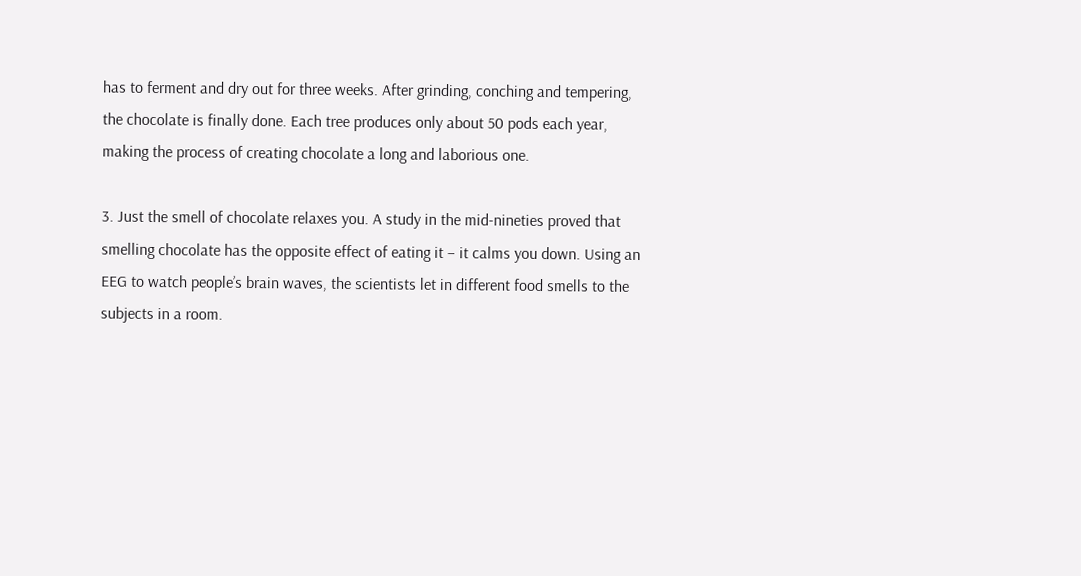has to ferment and dry out for three weeks. After grinding, conching and tempering, the chocolate is finally done. Each tree produces only about 50 pods each year, making the process of creating chocolate a long and laborious one.

3. Just the smell of chocolate relaxes you. A study in the mid-nineties proved that smelling chocolate has the opposite effect of eating it – it calms you down. Using an EEG to watch people’s brain waves, the scientists let in different food smells to the subjects in a room.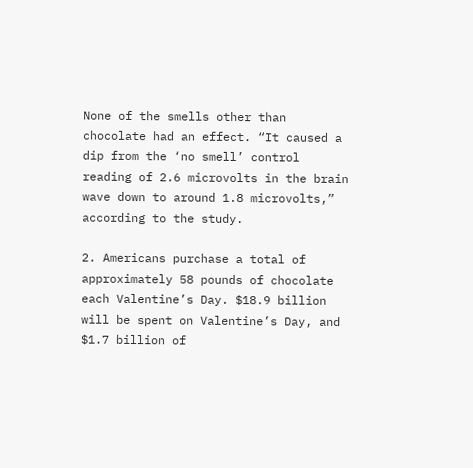None of the smells other than chocolate had an effect. “It caused a dip from the ‘no smell’ control reading of 2.6 microvolts in the brain wave down to around 1.8 microvolts,” according to the study.

2. Americans purchase a total of approximately 58 pounds of chocolate each Valentine’s Day. $18.9 billion will be spent on Valentine’s Day, and $1.7 billion of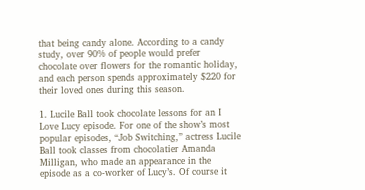that being candy alone. According to a candy study, over 90% of people would prefer chocolate over flowers for the romantic holiday, and each person spends approximately $220 for their loved ones during this season.

1. Lucile Ball took chocolate lessons for an I Love Lucy episode. For one of the show’s most popular episodes, “Job Switching,” actress Lucile Ball took classes from chocolatier Amanda Milligan, who made an appearance in the episode as a co-worker of Lucy’s. Of course it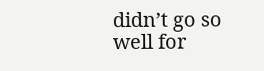didn’t go so well for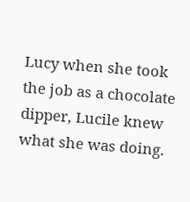Lucy when she took the job as a chocolate dipper, Lucile knew what she was doing.